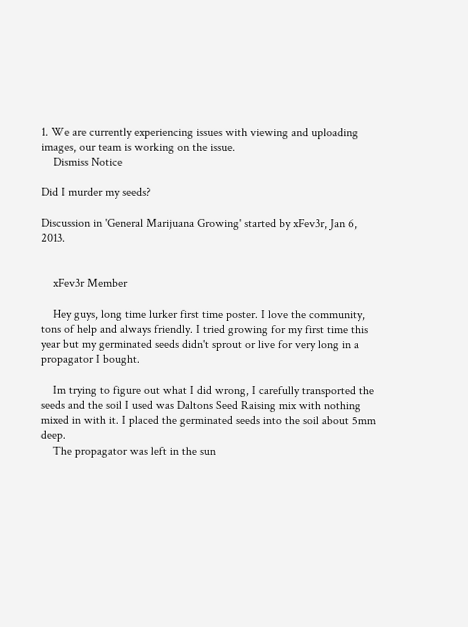1. We are currently experiencing issues with viewing and uploading images, our team is working on the issue.
    Dismiss Notice

Did I murder my seeds?

Discussion in 'General Marijuana Growing' started by xFev3r, Jan 6, 2013.


    xFev3r Member

    Hey guys, long time lurker first time poster. I love the community, tons of help and always friendly. I tried growing for my first time this year but my germinated seeds didn't sprout or live for very long in a propagator I bought.

    Im trying to figure out what I did wrong, I carefully transported the seeds and the soil I used was Daltons Seed Raising mix with nothing mixed in with it. I placed the germinated seeds into the soil about 5mm deep.
    The propagator was left in the sun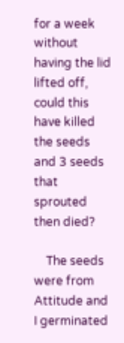for a week without having the lid lifted off, could this have killed the seeds and 3 seeds that sprouted then died?

    The seeds were from Attitude and I germinated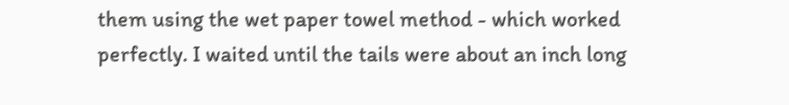them using the wet paper towel method - which worked perfectly. I waited until the tails were about an inch long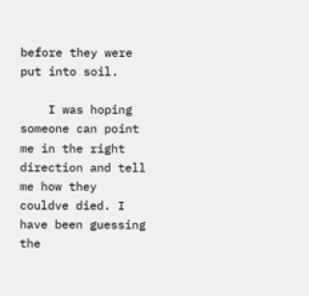before they were put into soil.

    I was hoping someone can point me in the right direction and tell me how they couldve died. I have been guessing the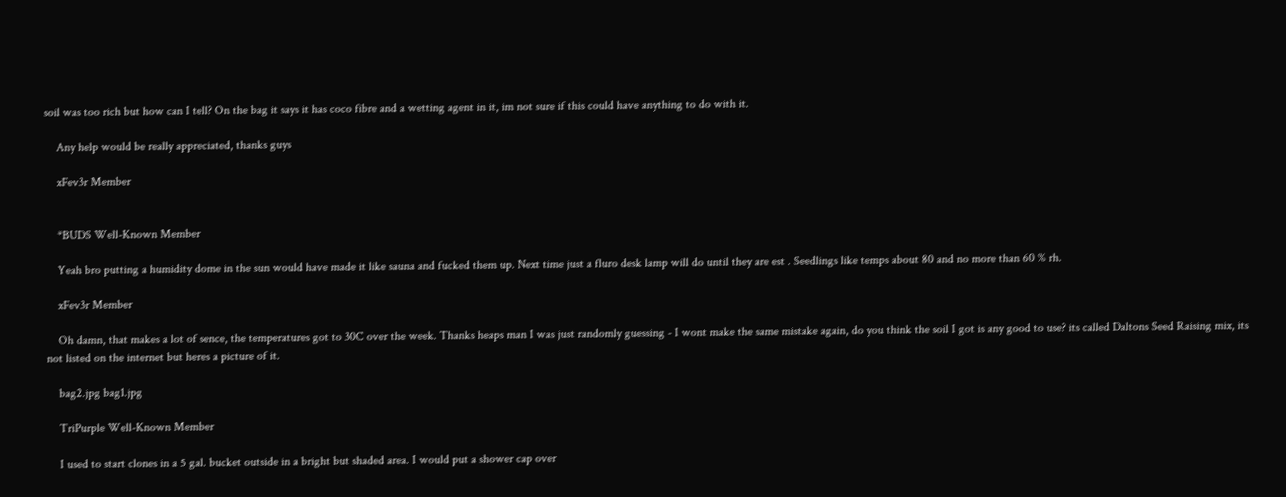soil was too rich but how can I tell? On the bag it says it has coco fibre and a wetting agent in it, im not sure if this could have anything to do with it.

    Any help would be really appreciated, thanks guys

    xFev3r Member


    *BUDS Well-Known Member

    Yeah bro putting a humidity dome in the sun would have made it like sauna and fucked them up. Next time just a fluro desk lamp will do until they are est . Seedlings like temps about 80 and no more than 60 % rh.

    xFev3r Member

    Oh damn, that makes a lot of sence, the temperatures got to 30C over the week. Thanks heaps man I was just randomly guessing - I wont make the same mistake again, do you think the soil I got is any good to use? its called Daltons Seed Raising mix, its not listed on the internet but heres a picture of it.

    bag2.jpg bag1.jpg

    TriPurple Well-Known Member

    I used to start clones in a 5 gal. bucket outside in a bright but shaded area. I would put a shower cap over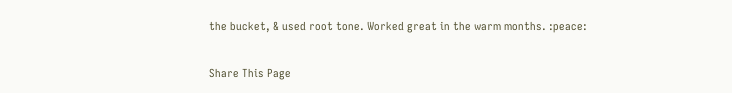the bucket, & used root tone. Worked great in the warm months. :peace:

Share This Page